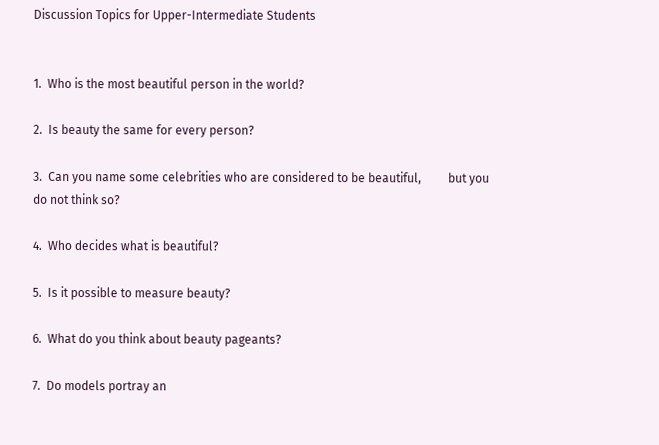Discussion Topics for Upper-Intermediate Students


1.  Who is the most beautiful person in the world?

2.  Is beauty the same for every person?

3.  Can you name some celebrities who are considered to be beautiful,         but you do not think so?

4.  Who decides what is beautiful?

5.  Is it possible to measure beauty?

6.  What do you think about beauty pageants?

7.  Do models portray an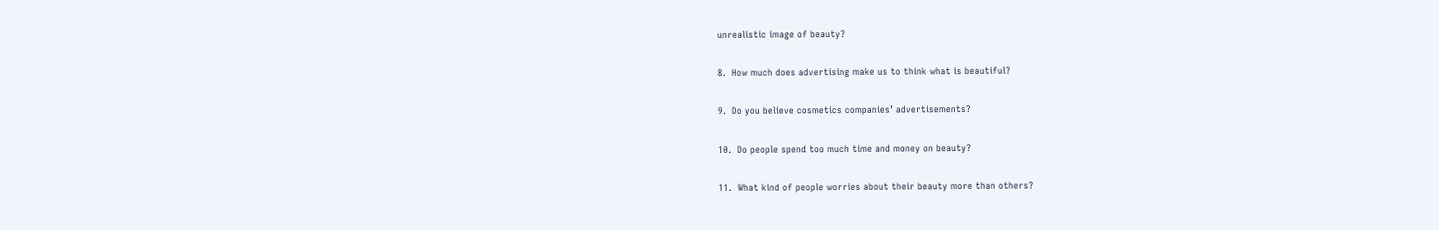unrealistic image of beauty?

8.  How much does advertising make us to think what is beautiful?

9.  Do you believe cosmetics companies’ advertisements?

10.  Do people spend too much time and money on beauty?

11.  What kind of people worries about their beauty more than others?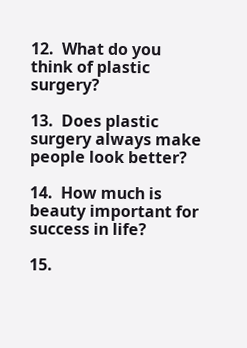12.  What do you think of plastic surgery?

13.  Does plastic surgery always make people look better?

14.  How much is beauty important for success in life?

15.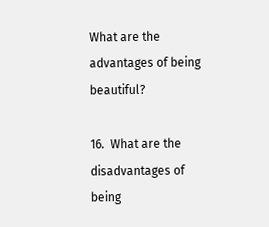What are the advantages of being beautiful?

16.  What are the disadvantages of being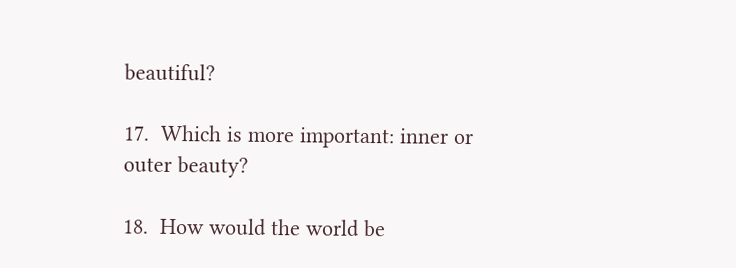beautiful?

17.  Which is more important: inner or outer beauty?

18.  How would the world be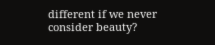different if we never consider beauty?